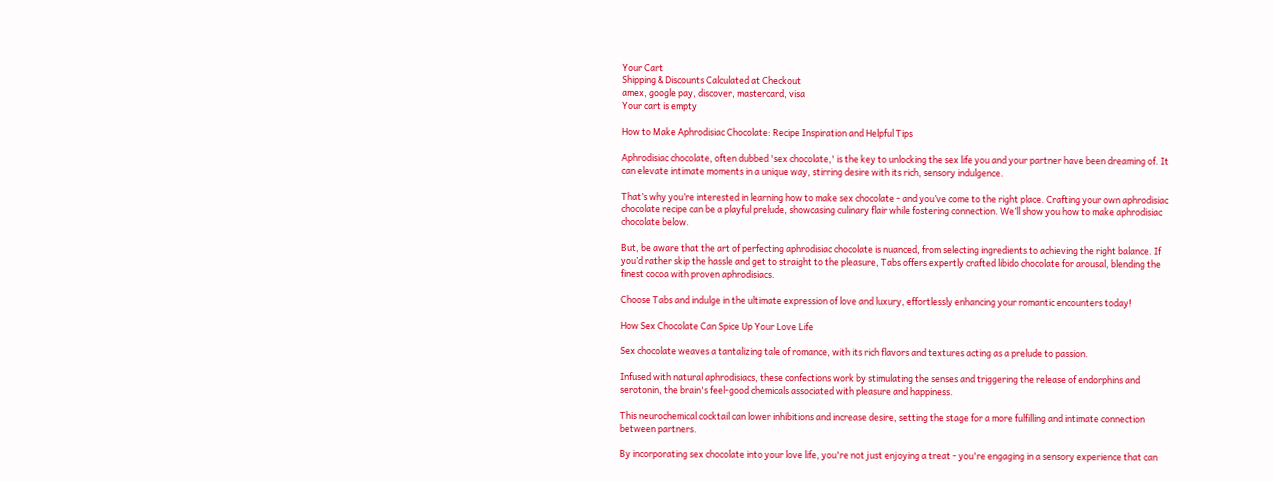Your Cart
Shipping & Discounts Calculated at Checkout
amex, google pay, discover, mastercard, visa
Your cart is empty

How to Make Aphrodisiac Chocolate: Recipe Inspiration and Helpful Tips

Aphrodisiac chocolate, often dubbed 'sex chocolate,' is the key to unlocking the sex life you and your partner have been dreaming of. It can elevate intimate moments in a unique way, stirring desire with its rich, sensory indulgence.

That’s why you’re interested in learning how to make sex chocolate - and you’ve come to the right place. Crafting your own aphrodisiac chocolate recipe can be a playful prelude, showcasing culinary flair while fostering connection. We’ll show you how to make aphrodisiac chocolate below.

But, be aware that the art of perfecting aphrodisiac chocolate is nuanced, from selecting ingredients to achieving the right balance. If you’d rather skip the hassle and get to straight to the pleasure, Tabs offers expertly crafted libido chocolate for arousal, blending the finest cocoa with proven aphrodisiacs.

Choose Tabs and indulge in the ultimate expression of love and luxury, effortlessly enhancing your romantic encounters today!

How Sex Chocolate Can Spice Up Your Love Life

Sex chocolate weaves a tantalizing tale of romance, with its rich flavors and textures acting as a prelude to passion.

Infused with natural aphrodisiacs, these confections work by stimulating the senses and triggering the release of endorphins and serotonin, the brain's feel-good chemicals associated with pleasure and happiness.

This neurochemical cocktail can lower inhibitions and increase desire, setting the stage for a more fulfilling and intimate connection between partners.

By incorporating sex chocolate into your love life, you're not just enjoying a treat - you're engaging in a sensory experience that can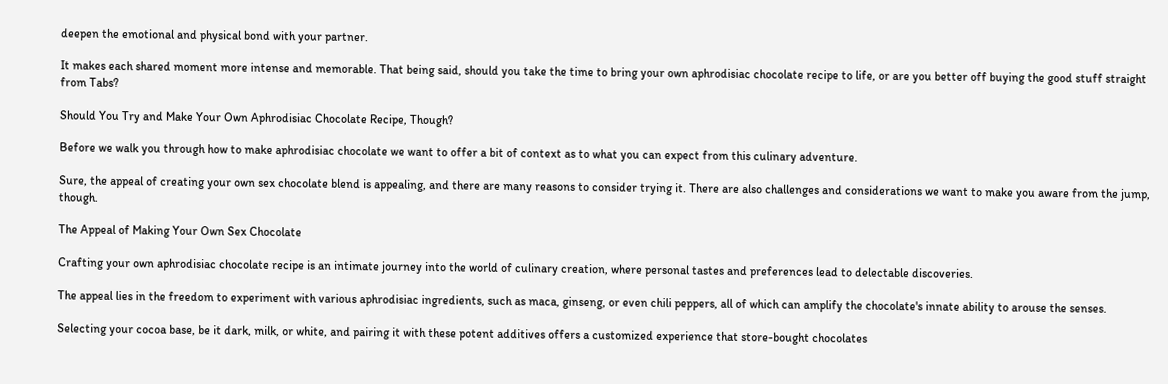deepen the emotional and physical bond with your partner.

It makes each shared moment more intense and memorable. That being said, should you take the time to bring your own aphrodisiac chocolate recipe to life, or are you better off buying the good stuff straight from Tabs?

Should You Try and Make Your Own Aphrodisiac Chocolate Recipe, Though?

Before we walk you through how to make aphrodisiac chocolate we want to offer a bit of context as to what you can expect from this culinary adventure.

Sure, the appeal of creating your own sex chocolate blend is appealing, and there are many reasons to consider trying it. There are also challenges and considerations we want to make you aware from the jump, though.

The Appeal of Making Your Own Sex Chocolate

Crafting your own aphrodisiac chocolate recipe is an intimate journey into the world of culinary creation, where personal tastes and preferences lead to delectable discoveries.

The appeal lies in the freedom to experiment with various aphrodisiac ingredients, such as maca, ginseng, or even chili peppers, all of which can amplify the chocolate's innate ability to arouse the senses.

Selecting your cocoa base, be it dark, milk, or white, and pairing it with these potent additives offers a customized experience that store-bought chocolates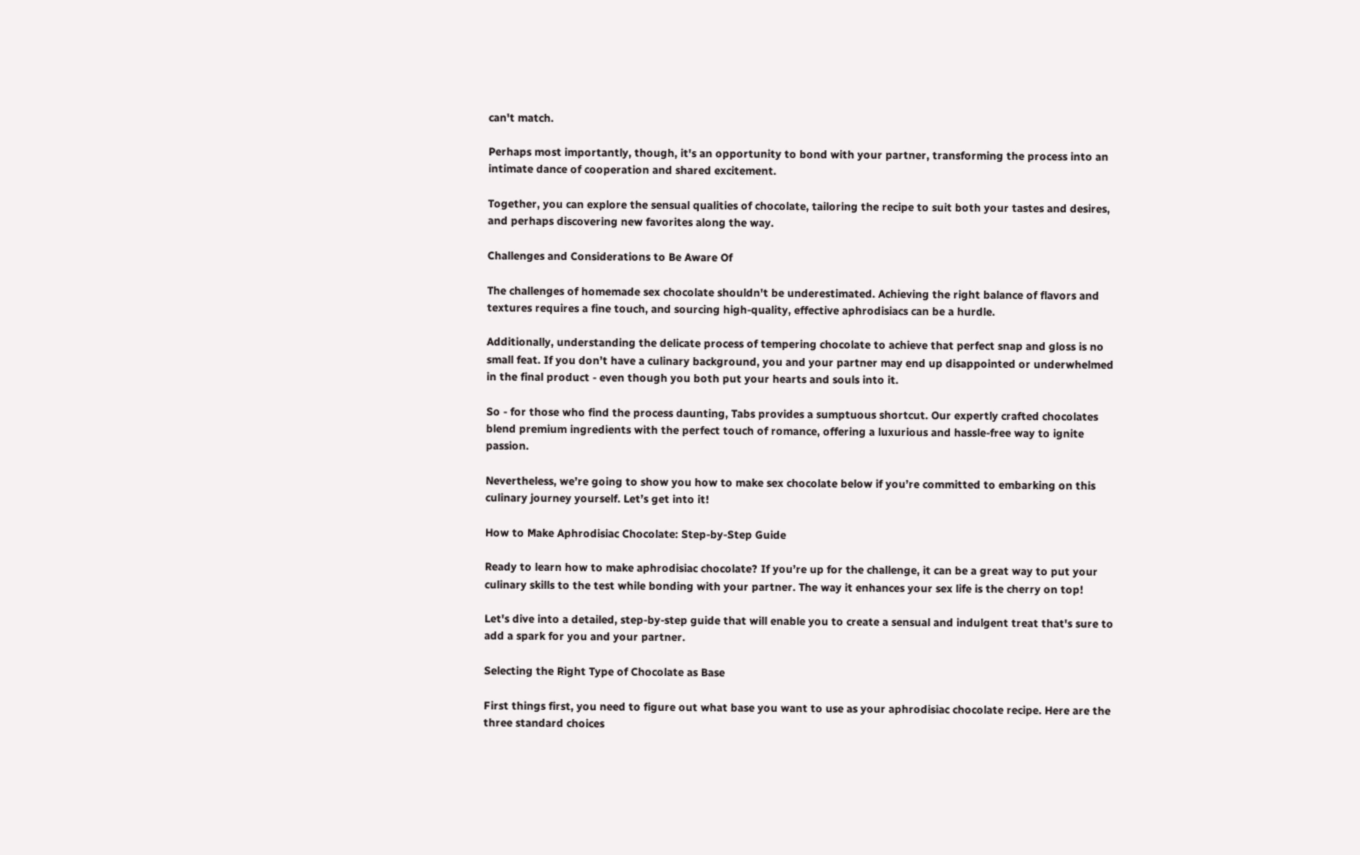can't match.

Perhaps most importantly, though, it's an opportunity to bond with your partner, transforming the process into an intimate dance of cooperation and shared excitement.

Together, you can explore the sensual qualities of chocolate, tailoring the recipe to suit both your tastes and desires, and perhaps discovering new favorites along the way.

Challenges and Considerations to Be Aware Of

The challenges of homemade sex chocolate shouldn't be underestimated. Achieving the right balance of flavors and textures requires a fine touch, and sourcing high-quality, effective aphrodisiacs can be a hurdle.

Additionally, understanding the delicate process of tempering chocolate to achieve that perfect snap and gloss is no small feat. If you don’t have a culinary background, you and your partner may end up disappointed or underwhelmed in the final product - even though you both put your hearts and souls into it.

So - for those who find the process daunting, Tabs provides a sumptuous shortcut. Our expertly crafted chocolates blend premium ingredients with the perfect touch of romance, offering a luxurious and hassle-free way to ignite passion.

Nevertheless, we’re going to show you how to make sex chocolate below if you’re committed to embarking on this culinary journey yourself. Let’s get into it!

How to Make Aphrodisiac Chocolate: Step-by-Step Guide

Ready to learn how to make aphrodisiac chocolate? If you’re up for the challenge, it can be a great way to put your culinary skills to the test while bonding with your partner. The way it enhances your sex life is the cherry on top!

Let's dive into a detailed, step-by-step guide that will enable you to create a sensual and indulgent treat that's sure to add a spark for you and your partner.

Selecting the Right Type of Chocolate as Base

First things first, you need to figure out what base you want to use as your aphrodisiac chocolate recipe. Here are the three standard choices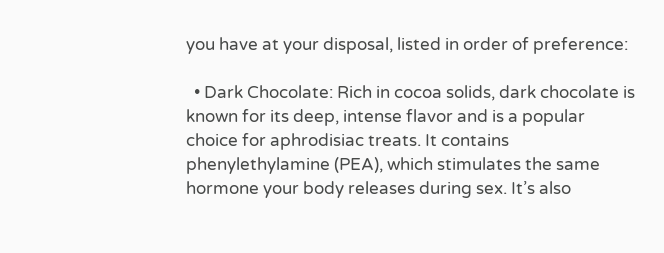you have at your disposal, listed in order of preference:

  • Dark Chocolate: Rich in cocoa solids, dark chocolate is known for its deep, intense flavor and is a popular choice for aphrodisiac treats. It contains phenylethylamine (PEA), which stimulates the same hormone your body releases during sex. It’s also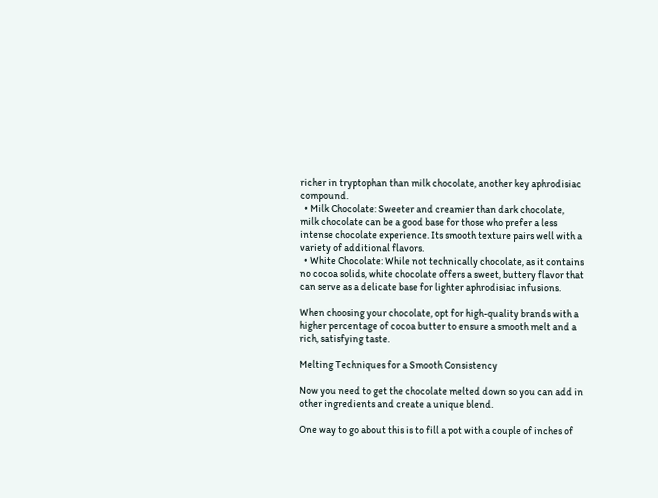richer in tryptophan than milk chocolate, another key aphrodisiac compound.
  • Milk Chocolate: Sweeter and creamier than dark chocolate, milk chocolate can be a good base for those who prefer a less intense chocolate experience. Its smooth texture pairs well with a variety of additional flavors.
  • White Chocolate: While not technically chocolate, as it contains no cocoa solids, white chocolate offers a sweet, buttery flavor that can serve as a delicate base for lighter aphrodisiac infusions.

When choosing your chocolate, opt for high-quality brands with a higher percentage of cocoa butter to ensure a smooth melt and a rich, satisfying taste.

Melting Techniques for a Smooth Consistency

Now you need to get the chocolate melted down so you can add in other ingredients and create a unique blend.

One way to go about this is to fill a pot with a couple of inches of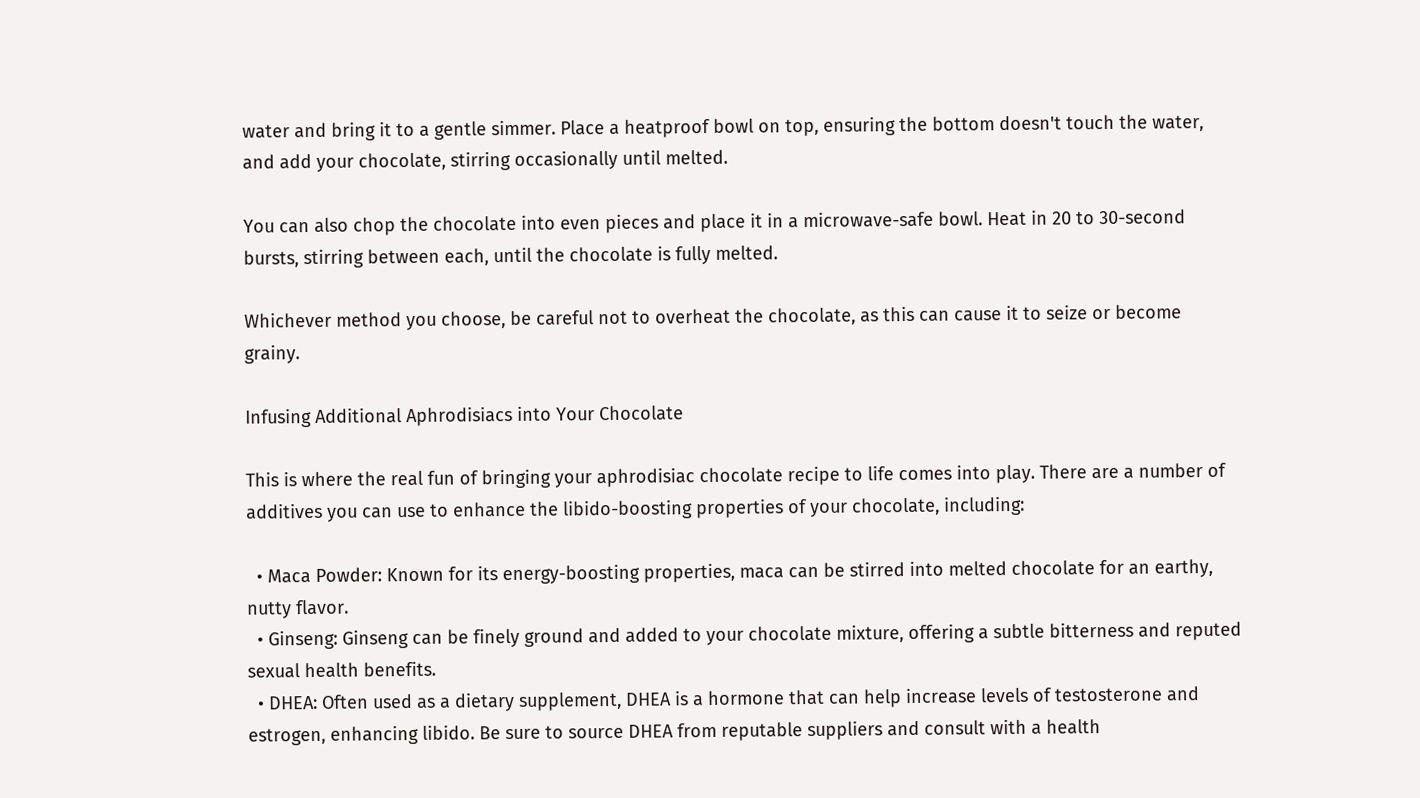water and bring it to a gentle simmer. Place a heatproof bowl on top, ensuring the bottom doesn't touch the water, and add your chocolate, stirring occasionally until melted.

You can also chop the chocolate into even pieces and place it in a microwave-safe bowl. Heat in 20 to 30-second bursts, stirring between each, until the chocolate is fully melted.

Whichever method you choose, be careful not to overheat the chocolate, as this can cause it to seize or become grainy.

Infusing Additional Aphrodisiacs into Your Chocolate

This is where the real fun of bringing your aphrodisiac chocolate recipe to life comes into play. There are a number of additives you can use to enhance the libido-boosting properties of your chocolate, including:

  • Maca Powder: Known for its energy-boosting properties, maca can be stirred into melted chocolate for an earthy, nutty flavor.
  • Ginseng: Ginseng can be finely ground and added to your chocolate mixture, offering a subtle bitterness and reputed sexual health benefits.
  • DHEA: Often used as a dietary supplement, DHEA is a hormone that can help increase levels of testosterone and estrogen, enhancing libido. Be sure to source DHEA from reputable suppliers and consult with a health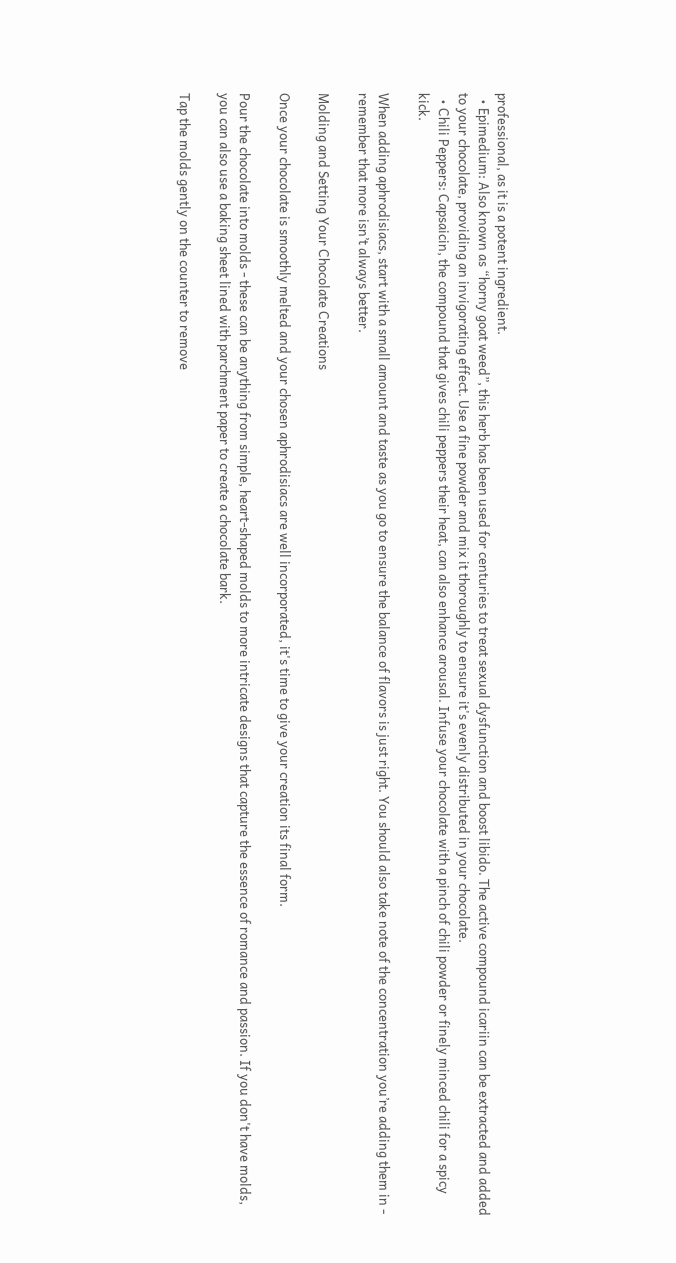professional, as it is a potent ingredient.
  • Epimedium: Also known as “horny goat weed”, this herb has been used for centuries to treat sexual dysfunction and boost libido. The active compound icariin can be extracted and added to your chocolate, providing an invigorating effect. Use a fine powder and mix it thoroughly to ensure it's evenly distributed in your chocolate.
  • Chili Peppers: Capsaicin, the compound that gives chili peppers their heat, can also enhance arousal. Infuse your chocolate with a pinch of chili powder or finely minced chili for a spicy kick.

When adding aphrodisiacs, start with a small amount and taste as you go to ensure the balance of flavors is just right. You should also take note of the concentration you’re adding them in - remember that more isn’t always better.

Molding and Setting Your Chocolate Creations

Once your chocolate is smoothly melted and your chosen aphrodisiacs are well incorporated, it's time to give your creation its final form.

Pour the chocolate into molds - these can be anything from simple, heart-shaped molds to more intricate designs that capture the essence of romance and passion. If you don't have molds, you can also use a baking sheet lined with parchment paper to create a chocolate bark.

Tap the molds gently on the counter to remove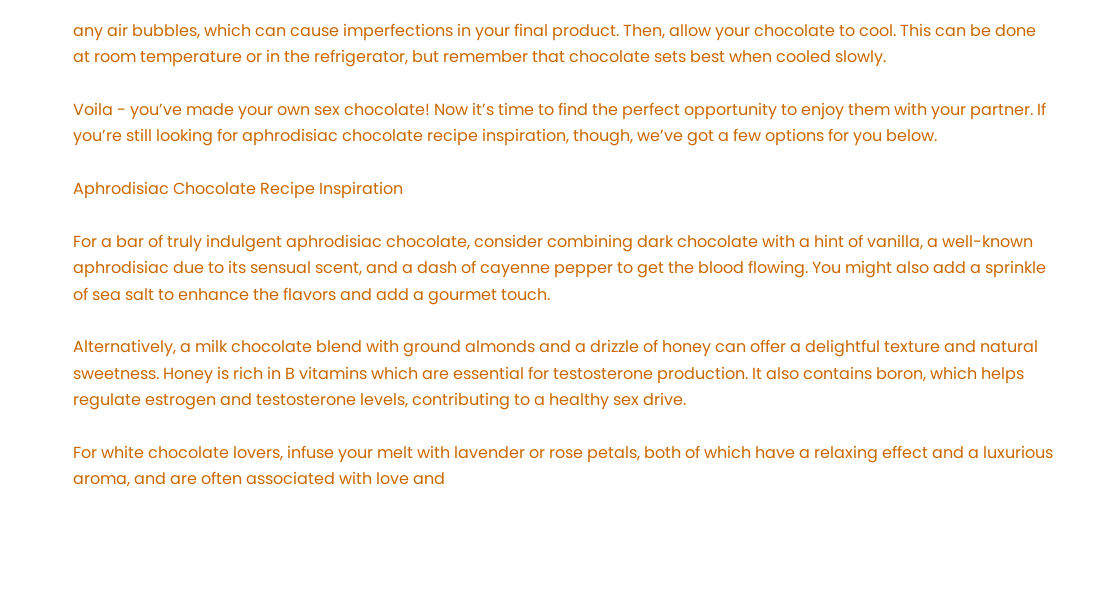any air bubbles, which can cause imperfections in your final product. Then, allow your chocolate to cool. This can be done at room temperature or in the refrigerator, but remember that chocolate sets best when cooled slowly.

Voila - you’ve made your own sex chocolate! Now it’s time to find the perfect opportunity to enjoy them with your partner. If you’re still looking for aphrodisiac chocolate recipe inspiration, though, we’ve got a few options for you below.

Aphrodisiac Chocolate Recipe Inspiration

For a bar of truly indulgent aphrodisiac chocolate, consider combining dark chocolate with a hint of vanilla, a well-known aphrodisiac due to its sensual scent, and a dash of cayenne pepper to get the blood flowing. You might also add a sprinkle of sea salt to enhance the flavors and add a gourmet touch.

Alternatively, a milk chocolate blend with ground almonds and a drizzle of honey can offer a delightful texture and natural sweetness. Honey is rich in B vitamins which are essential for testosterone production. It also contains boron, which helps regulate estrogen and testosterone levels, contributing to a healthy sex drive.

For white chocolate lovers, infuse your melt with lavender or rose petals, both of which have a relaxing effect and a luxurious aroma, and are often associated with love and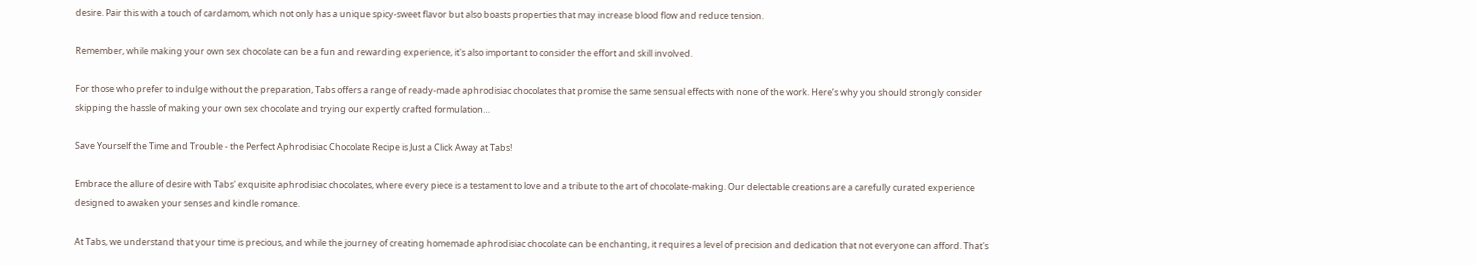desire. Pair this with a touch of cardamom, which not only has a unique spicy-sweet flavor but also boasts properties that may increase blood flow and reduce tension.

Remember, while making your own sex chocolate can be a fun and rewarding experience, it's also important to consider the effort and skill involved.

For those who prefer to indulge without the preparation, Tabs offers a range of ready-made aphrodisiac chocolates that promise the same sensual effects with none of the work. Here’s why you should strongly consider skipping the hassle of making your own sex chocolate and trying our expertly crafted formulation…

Save Yourself the Time and Trouble - the Perfect Aphrodisiac Chocolate Recipe is Just a Click Away at Tabs!

Embrace the allure of desire with Tabs' exquisite aphrodisiac chocolates, where every piece is a testament to love and a tribute to the art of chocolate-making. Our delectable creations are a carefully curated experience designed to awaken your senses and kindle romance.

At Tabs, we understand that your time is precious, and while the journey of creating homemade aphrodisiac chocolate can be enchanting, it requires a level of precision and dedication that not everyone can afford. That's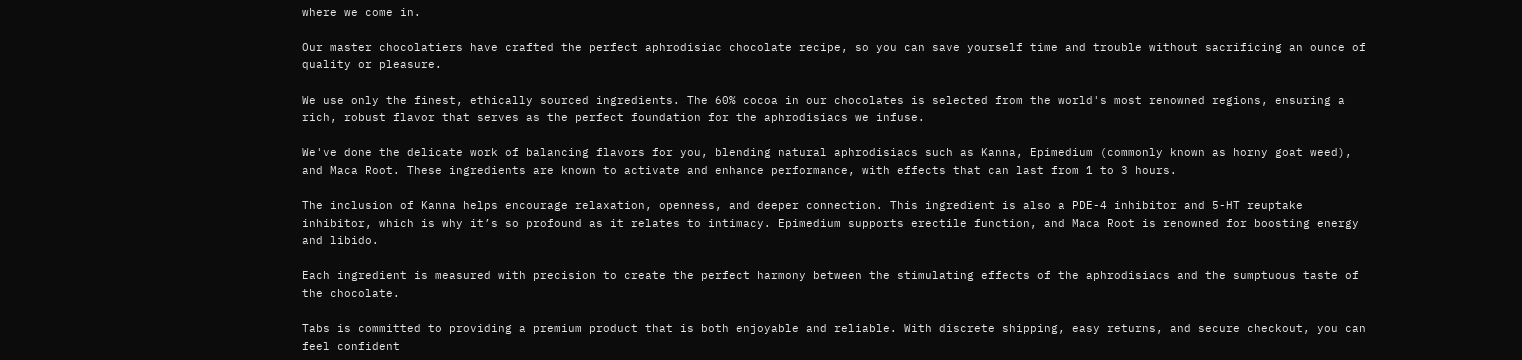where we come in.

Our master chocolatiers have crafted the perfect aphrodisiac chocolate recipe, so you can save yourself time and trouble without sacrificing an ounce of quality or pleasure.

We use only the finest, ethically sourced ingredients. The 60% cocoa in our chocolates is selected from the world's most renowned regions, ensuring a rich, robust flavor that serves as the perfect foundation for the aphrodisiacs we infuse.

We've done the delicate work of balancing flavors for you, blending natural aphrodisiacs such as Kanna, Epimedium (commonly known as horny goat weed), and Maca Root. These ingredients are known to activate and enhance performance, with effects that can last from 1 to 3 hours.

The inclusion of Kanna helps encourage relaxation, openness, and deeper connection. This ingredient is also a PDE-4 inhibitor and 5-HT reuptake inhibitor, which is why it’s so profound as it relates to intimacy. Epimedium supports erectile function, and Maca Root is renowned for boosting energy and libido.

Each ingredient is measured with precision to create the perfect harmony between the stimulating effects of the aphrodisiacs and the sumptuous taste of the chocolate.

Tabs is committed to providing a premium product that is both enjoyable and reliable. With discrete shipping, easy returns, and secure checkout, you can feel confident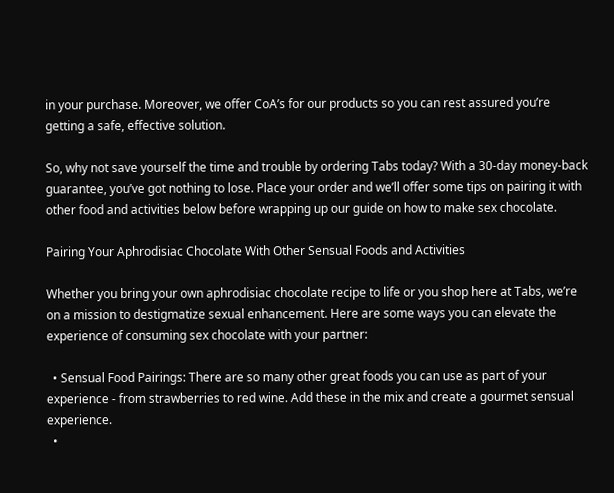in your purchase. Moreover, we offer CoA’s for our products so you can rest assured you’re getting a safe, effective solution.

So, why not save yourself the time and trouble by ordering Tabs today? With a 30-day money-back guarantee, you’ve got nothing to lose. Place your order and we’ll offer some tips on pairing it with other food and activities below before wrapping up our guide on how to make sex chocolate.

Pairing Your Aphrodisiac Chocolate With Other Sensual Foods and Activities

Whether you bring your own aphrodisiac chocolate recipe to life or you shop here at Tabs, we’re on a mission to destigmatize sexual enhancement. Here are some ways you can elevate the experience of consuming sex chocolate with your partner:

  • Sensual Food Pairings: There are so many other great foods you can use as part of your experience - from strawberries to red wine. Add these in the mix and create a gourmet sensual experience.
  •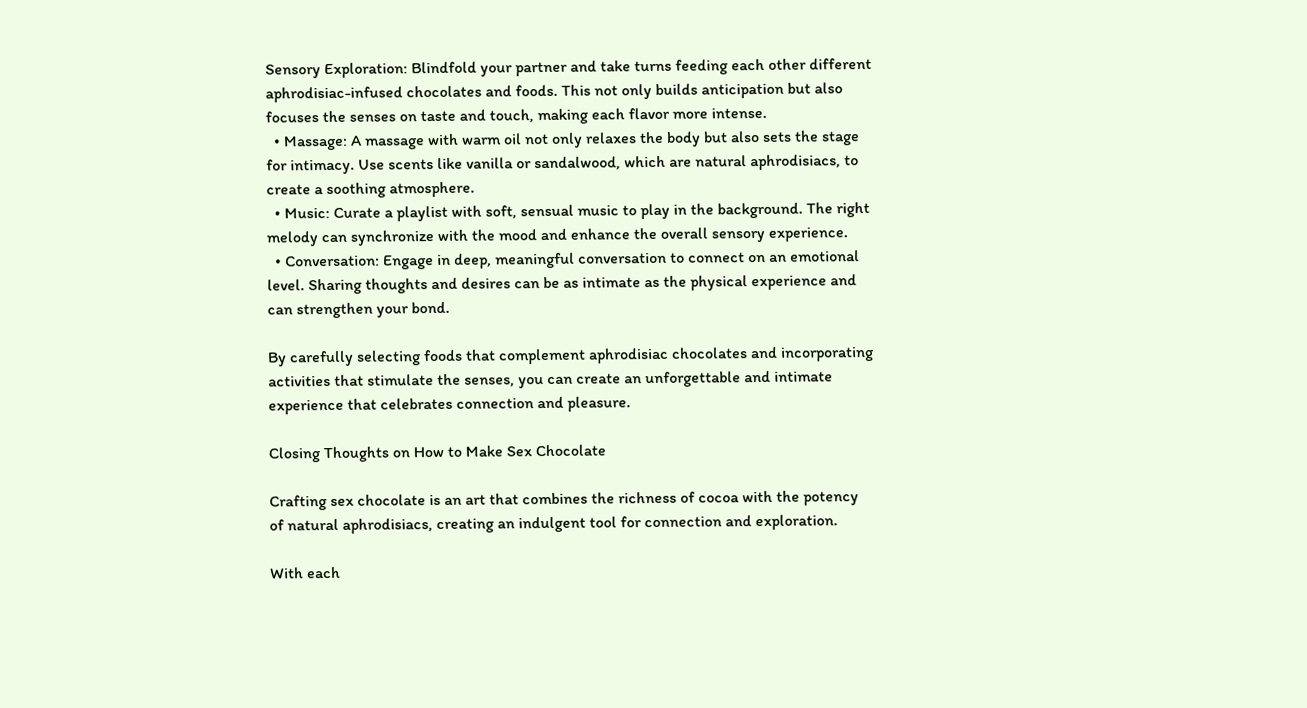Sensory Exploration: Blindfold your partner and take turns feeding each other different aphrodisiac-infused chocolates and foods. This not only builds anticipation but also focuses the senses on taste and touch, making each flavor more intense.
  • Massage: A massage with warm oil not only relaxes the body but also sets the stage for intimacy. Use scents like vanilla or sandalwood, which are natural aphrodisiacs, to create a soothing atmosphere.
  • Music: Curate a playlist with soft, sensual music to play in the background. The right melody can synchronize with the mood and enhance the overall sensory experience.
  • Conversation: Engage in deep, meaningful conversation to connect on an emotional level. Sharing thoughts and desires can be as intimate as the physical experience and can strengthen your bond.

By carefully selecting foods that complement aphrodisiac chocolates and incorporating activities that stimulate the senses, you can create an unforgettable and intimate experience that celebrates connection and pleasure.

Closing Thoughts on How to Make Sex Chocolate

Crafting sex chocolate is an art that combines the richness of cocoa with the potency of natural aphrodisiacs, creating an indulgent tool for connection and exploration.

With each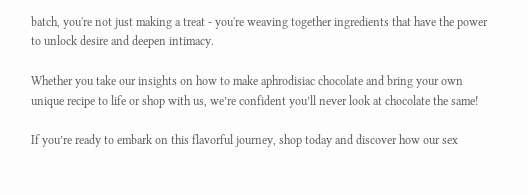batch, you're not just making a treat - you're weaving together ingredients that have the power to unlock desire and deepen intimacy.

Whether you take our insights on how to make aphrodisiac chocolate and bring your own unique recipe to life or shop with us, we’re confident you’ll never look at chocolate the same!

If you’re ready to embark on this flavorful journey, shop today and discover how our sex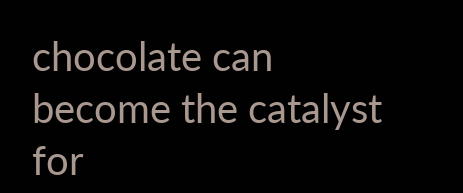chocolate can become the catalyst for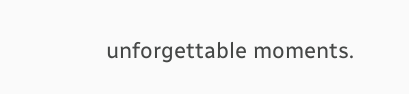unforgettable moments.